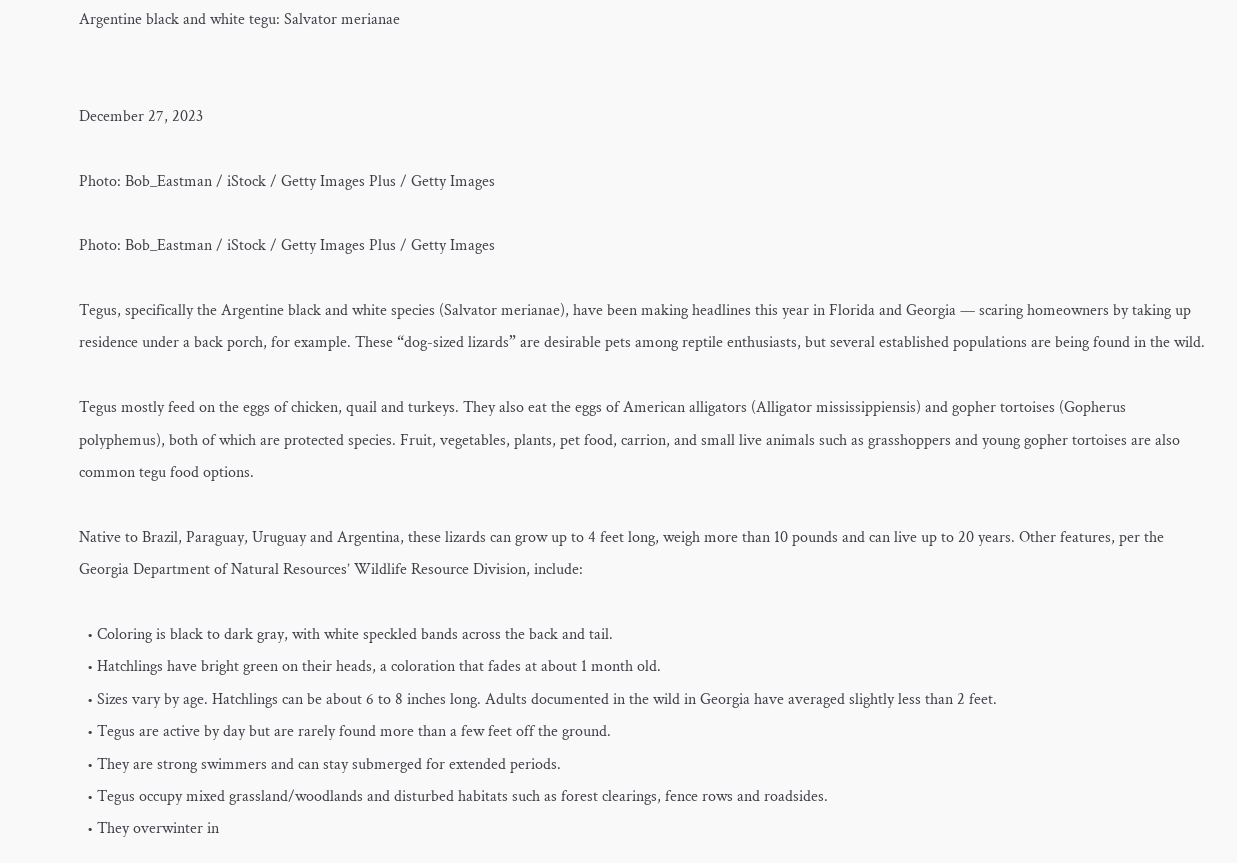Argentine black and white tegu: Salvator merianae


December 27, 2023

Photo: Bob_Eastman / iStock / Getty Images Plus / Getty Images

Photo: Bob_Eastman / iStock / Getty Images Plus / Getty Images

Tegus, specifically the Argentine black and white species (Salvator merianae), have been making headlines this year in Florida and Georgia — scaring homeowners by taking up residence under a back porch, for example. These “dog-sized lizards” are desirable pets among reptile enthusiasts, but several established populations are being found in the wild.

Tegus mostly feed on the eggs of chicken, quail and turkeys. They also eat the eggs of American alligators (Alligator mississippiensis) and gopher tortoises (Gopherus polyphemus), both of which are protected species. Fruit, vegetables, plants, pet food, carrion, and small live animals such as grasshoppers and young gopher tortoises are also common tegu food options.

Native to Brazil, Paraguay, Uruguay and Argentina, these lizards can grow up to 4 feet long, weigh more than 10 pounds and can live up to 20 years. Other features, per the Georgia Department of Natural Resources’ Wildlife Resource Division, include:

  • Coloring is black to dark gray, with white speckled bands across the back and tail.
  • Hatchlings have bright green on their heads, a coloration that fades at about 1 month old.
  • Sizes vary by age. Hatchlings can be about 6 to 8 inches long. Adults documented in the wild in Georgia have averaged slightly less than 2 feet.
  • Tegus are active by day but are rarely found more than a few feet off the ground.
  • They are strong swimmers and can stay submerged for extended periods.
  • Tegus occupy mixed grassland/woodlands and disturbed habitats such as forest clearings, fence rows and roadsides.
  • They overwinter in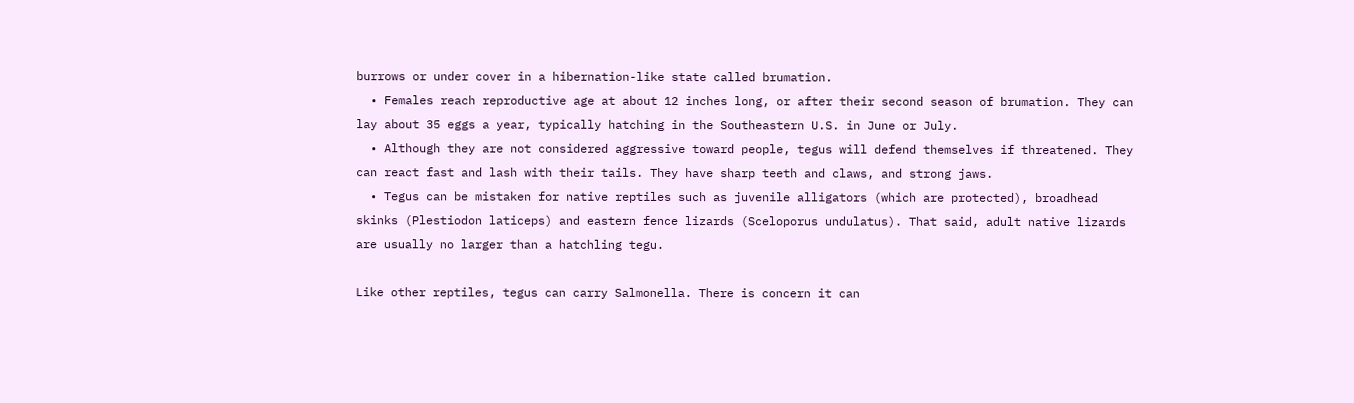burrows or under cover in a hibernation-like state called brumation.
  • Females reach reproductive age at about 12 inches long, or after their second season of brumation. They can lay about 35 eggs a year, typically hatching in the Southeastern U.S. in June or July.
  • Although they are not considered aggressive toward people, tegus will defend themselves if threatened. They can react fast and lash with their tails. They have sharp teeth and claws, and strong jaws.
  • Tegus can be mistaken for native reptiles such as juvenile alligators (which are protected), broadhead skinks (Plestiodon laticeps) and eastern fence lizards (Sceloporus undulatus). That said, adult native lizards are usually no larger than a hatchling tegu.

Like other reptiles, tegus can carry Salmonella. There is concern it can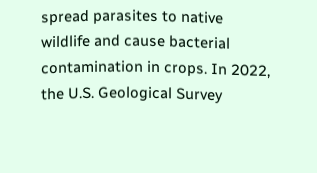spread parasites to native wildlife and cause bacterial contamination in crops. In 2022, the U.S. Geological Survey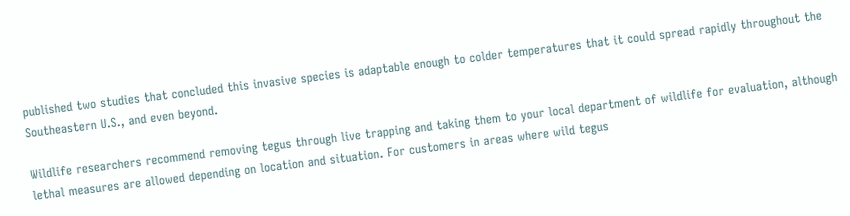published two studies that concluded this invasive species is adaptable enough to colder temperatures that it could spread rapidly throughout the Southeastern U.S., and even beyond.

Wildlife researchers recommend removing tegus through live trapping and taking them to your local department of wildlife for evaluation, although lethal measures are allowed depending on location and situation. For customers in areas where wild tegus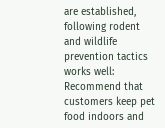are established, following rodent and wildlife prevention tactics works well: Recommend that customers keep pet food indoors and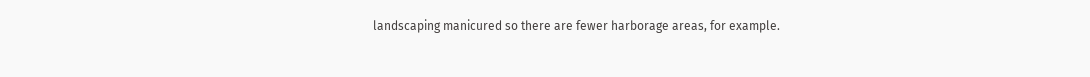landscaping manicured so there are fewer harborage areas, for example.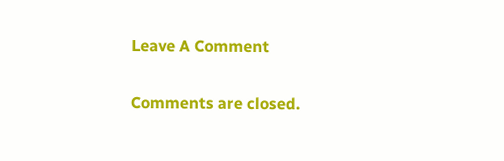Leave A Comment

Comments are closed.